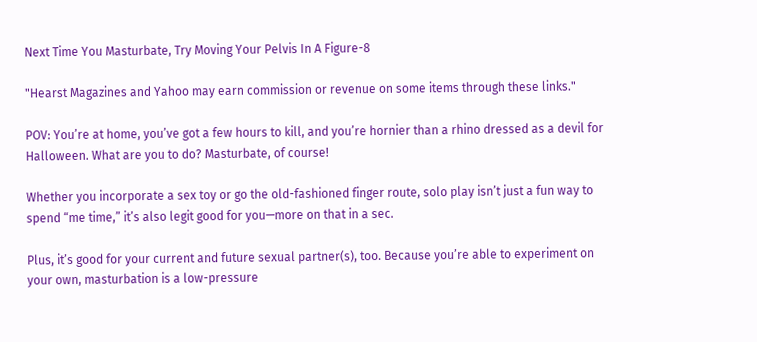Next Time You Masturbate, Try Moving Your Pelvis In A Figure-8

"Hearst Magazines and Yahoo may earn commission or revenue on some items through these links."

POV: You’re at home, you’ve got a few hours to kill, and you’re hornier than a rhino dressed as a devil for Halloween. What are you to do? Masturbate, of course!

Whether you incorporate a sex toy or go the old-fashioned finger route, solo play isn’t just a fun way to spend “me time,” it’s also legit good for you—more on that in a sec.

Plus, it’s good for your current and future sexual partner(s), too. Because you’re able to experiment on your own, masturbation is a low-pressure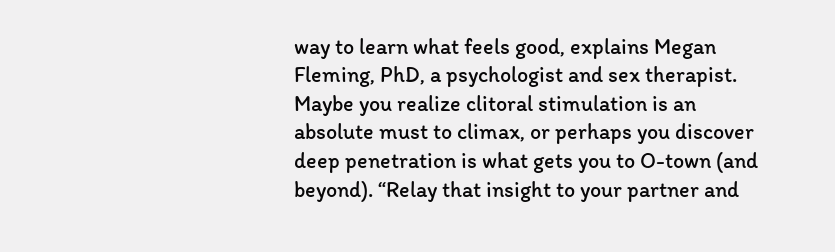way to learn what feels good, explains Megan Fleming, PhD, a psychologist and sex therapist. Maybe you realize clitoral stimulation is an absolute must to climax, or perhaps you discover deep penetration is what gets you to O-town (and beyond). “Relay that insight to your partner and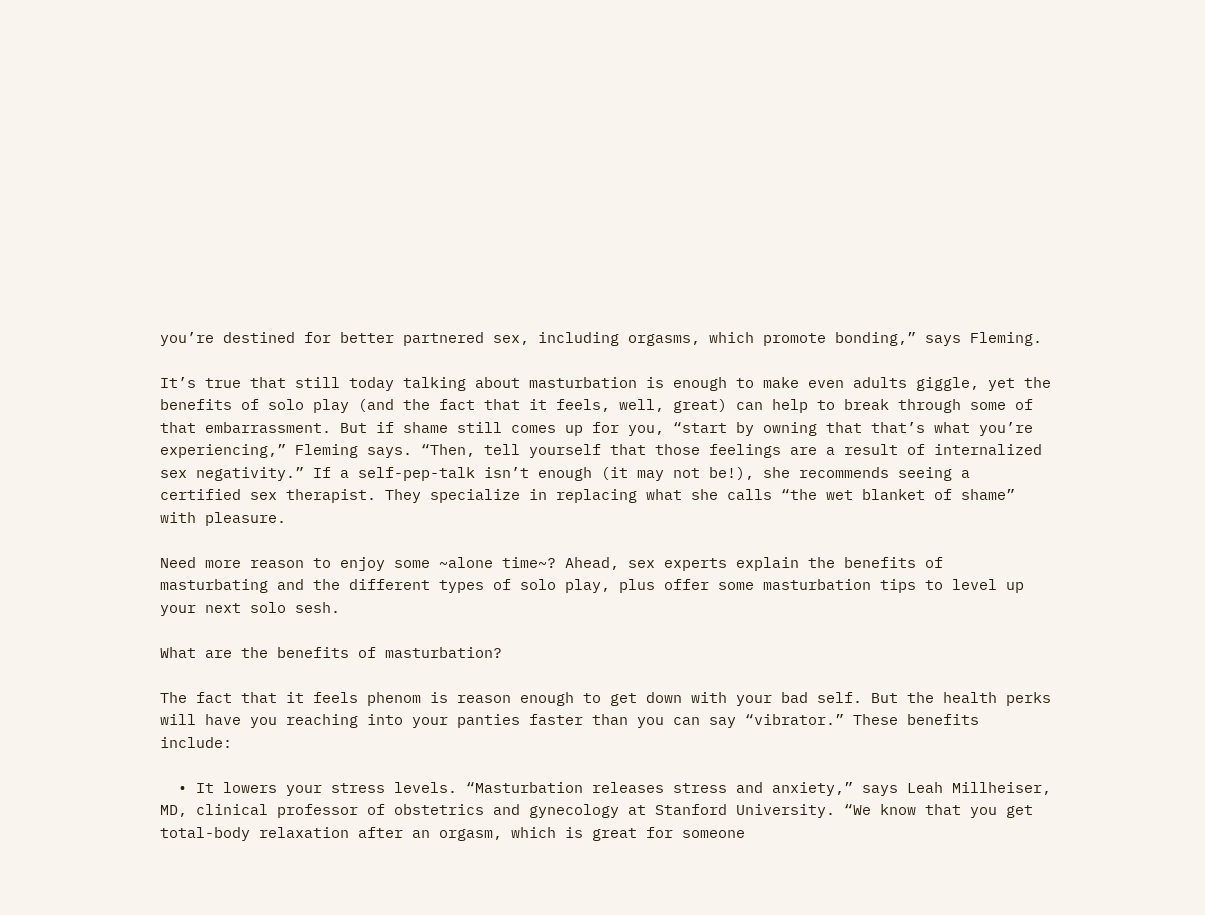you’re destined for better partnered sex, including orgasms, which promote bonding,” says Fleming.

It’s true that still today talking about masturbation is enough to make even adults giggle, yet the benefits of solo play (and the fact that it feels, well, great) can help to break through some of that embarrassment. But if shame still comes up for you, “start by owning that that’s what you’re experiencing,” Fleming says. “Then, tell yourself that those feelings are a result of internalized sex negativity.” If a self-pep-talk isn’t enough (it may not be!), she recommends seeing a certified sex therapist. They specialize in replacing what she calls “the wet blanket of shame” with pleasure.

Need more reason to enjoy some ~alone time~? Ahead, sex experts explain the benefits of masturbating and the different types of solo play, plus offer some masturbation tips to level up your next solo sesh.

What are the benefits of masturbation?

The fact that it feels phenom is reason enough to get down with your bad self. But the health perks will have you reaching into your panties faster than you can say “vibrator.” These benefits include:

  • It lowers your stress levels. “Masturbation releases stress and anxiety,” says Leah Millheiser, MD, clinical professor of obstetrics and gynecology at Stanford University. “We know that you get total-body relaxation after an orgasm, which is great for someone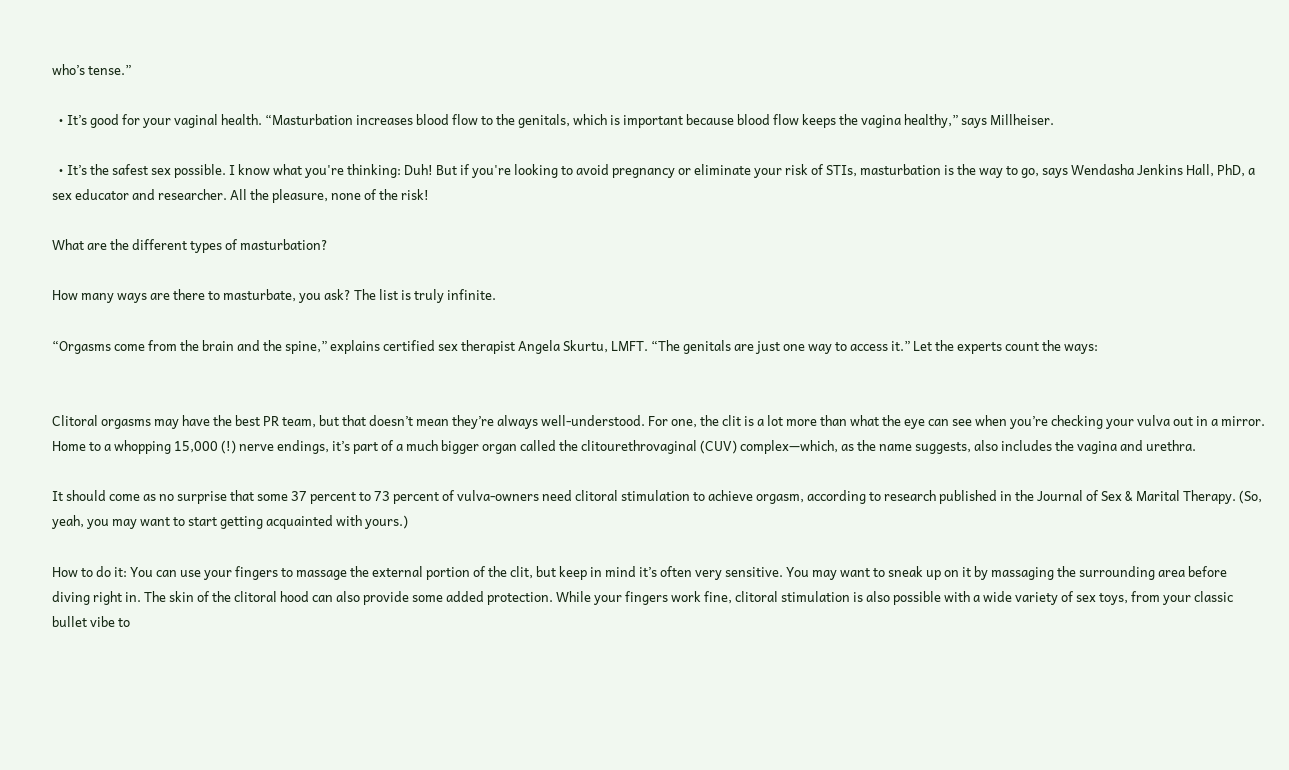who’s tense.”

  • It’s good for your vaginal health. “Masturbation increases blood flow to the genitals, which is important because blood flow keeps the vagina healthy,” says Millheiser.

  • It’s the safest sex possible. I know what you're thinking: Duh! But if you're looking to avoid pregnancy or eliminate your risk of STIs, masturbation is the way to go, says Wendasha Jenkins Hall, PhD, a sex educator and researcher. All the pleasure, none of the risk!

What are the different types of masturbation?

How many ways are there to masturbate, you ask? The list is truly infinite.

“Orgasms come from the brain and the spine,” explains certified sex therapist Angela Skurtu, LMFT. “The genitals are just one way to access it.” Let the experts count the ways:


Clitoral orgasms may have the best PR team, but that doesn’t mean they’re always well-understood. For one, the clit is a lot more than what the eye can see when you’re checking your vulva out in a mirror. Home to a whopping 15,000 (!) nerve endings, it’s part of a much bigger organ called the clitourethrovaginal (CUV) complex—which, as the name suggests, also includes the vagina and urethra.

It should come as no surprise that some 37 percent to 73 percent of vulva-owners need clitoral stimulation to achieve orgasm, according to research published in the Journal of Sex & Marital Therapy. (So, yeah, you may want to start getting acquainted with yours.)

How to do it: You can use your fingers to massage the external portion of the clit, but keep in mind it’s often very sensitive. You may want to sneak up on it by massaging the surrounding area before diving right in. The skin of the clitoral hood can also provide some added protection. While your fingers work fine, clitoral stimulation is also possible with a wide variety of sex toys, from your classic bullet vibe to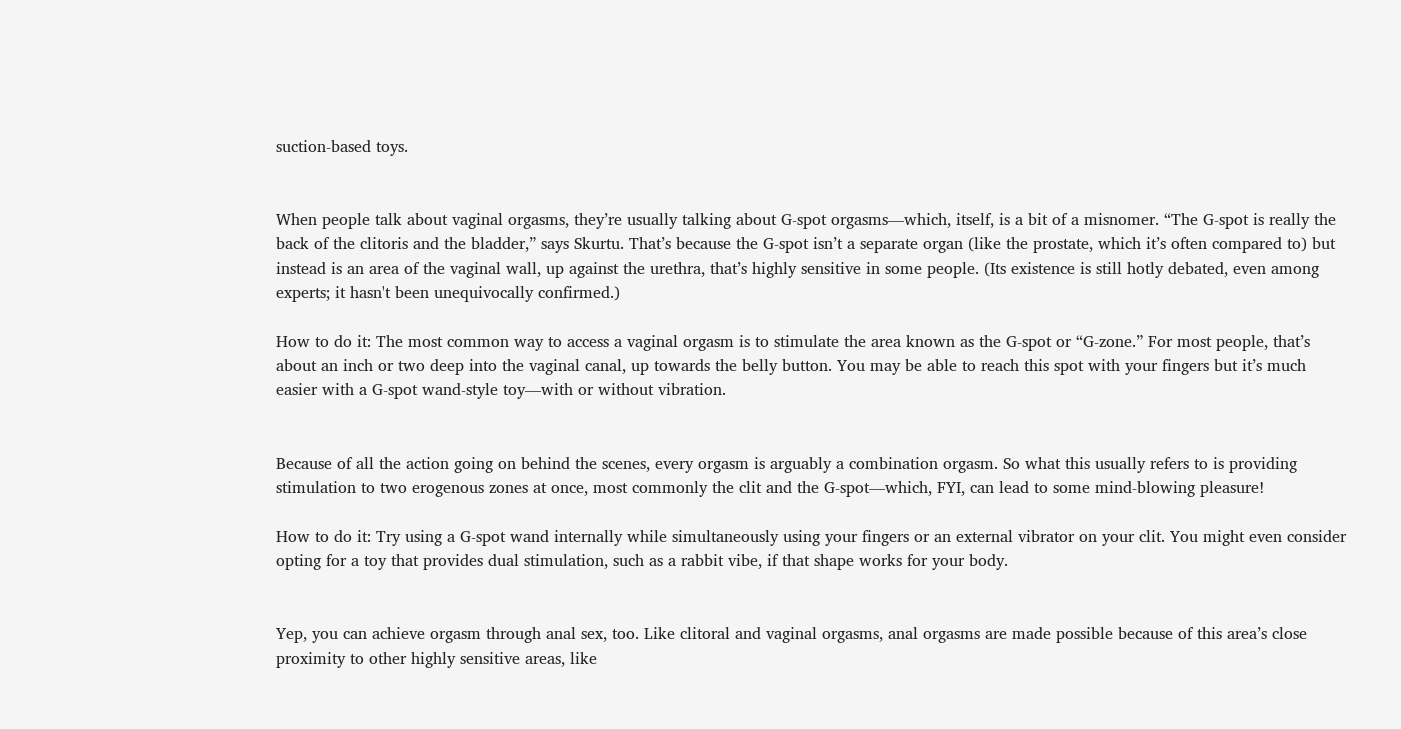suction-based toys.


When people talk about vaginal orgasms, they’re usually talking about G-spot orgasms—which, itself, is a bit of a misnomer. “The G-spot is really the back of the clitoris and the bladder,” says Skurtu. That’s because the G-spot isn’t a separate organ (like the prostate, which it’s often compared to) but instead is an area of the vaginal wall, up against the urethra, that’s highly sensitive in some people. (Its existence is still hotly debated, even among experts; it hasn't been unequivocally confirmed.)

How to do it: The most common way to access a vaginal orgasm is to stimulate the area known as the G-spot or “G-zone.” For most people, that’s about an inch or two deep into the vaginal canal, up towards the belly button. You may be able to reach this spot with your fingers but it’s much easier with a G-spot wand-style toy—with or without vibration.


Because of all the action going on behind the scenes, every orgasm is arguably a combination orgasm. So what this usually refers to is providing stimulation to two erogenous zones at once, most commonly the clit and the G-spot—which, FYI, can lead to some mind-blowing pleasure!

How to do it: Try using a G-spot wand internally while simultaneously using your fingers or an external vibrator on your clit. You might even consider opting for a toy that provides dual stimulation, such as a rabbit vibe, if that shape works for your body.


Yep, you can achieve orgasm through anal sex, too. Like clitoral and vaginal orgasms, anal orgasms are made possible because of this area’s close proximity to other highly sensitive areas, like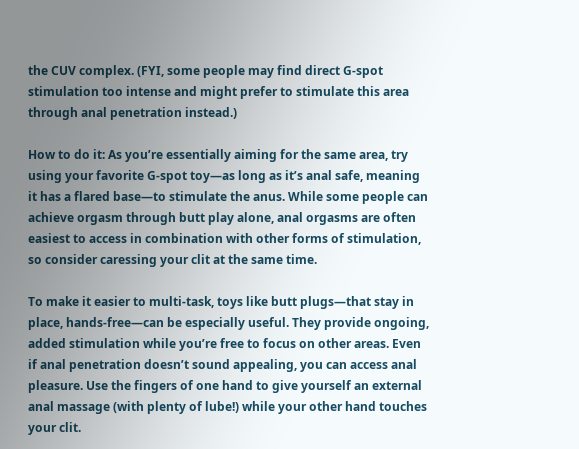the CUV complex. (FYI, some people may find direct G-spot stimulation too intense and might prefer to stimulate this area through anal penetration instead.)

How to do it: As you’re essentially aiming for the same area, try using your favorite G-spot toy—as long as it’s anal safe, meaning it has a flared base—to stimulate the anus. While some people can achieve orgasm through butt play alone, anal orgasms are often easiest to access in combination with other forms of stimulation, so consider caressing your clit at the same time.

To make it easier to multi-task, toys like butt plugs—that stay in place, hands-free—can be especially useful. They provide ongoing, added stimulation while you’re free to focus on other areas. Even if anal penetration doesn’t sound appealing, you can access anal pleasure. Use the fingers of one hand to give yourself an external anal massage (with plenty of lube!) while your other hand touches your clit.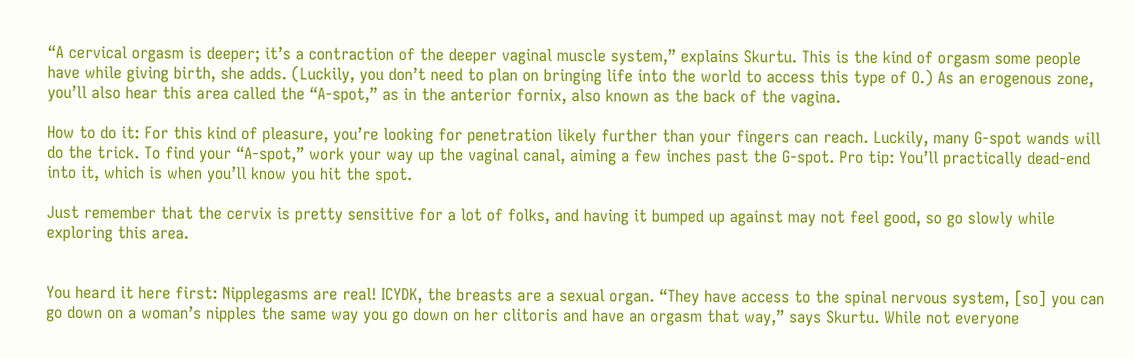“A cervical orgasm is deeper; it’s a contraction of the deeper vaginal muscle system,” explains Skurtu. This is the kind of orgasm some people have while giving birth, she adds. (Luckily, you don’t need to plan on bringing life into the world to access this type of O.) As an erogenous zone, you’ll also hear this area called the “A-spot,” as in the anterior fornix, also known as the back of the vagina.

How to do it: For this kind of pleasure, you’re looking for penetration likely further than your fingers can reach. Luckily, many G-spot wands will do the trick. To find your “A-spot,” work your way up the vaginal canal, aiming a few inches past the G-spot. Pro tip: You’ll practically dead-end into it, which is when you’ll know you hit the spot.

Just remember that the cervix is pretty sensitive for a lot of folks, and having it bumped up against may not feel good, so go slowly while exploring this area.


You heard it here first: Nipplegasms are real! ICYDK, the breasts are a sexual organ. “They have access to the spinal nervous system, [so] you can go down on a woman’s nipples the same way you go down on her clitoris and have an orgasm that way,” says Skurtu. While not everyone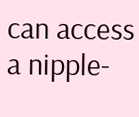can access a nipple-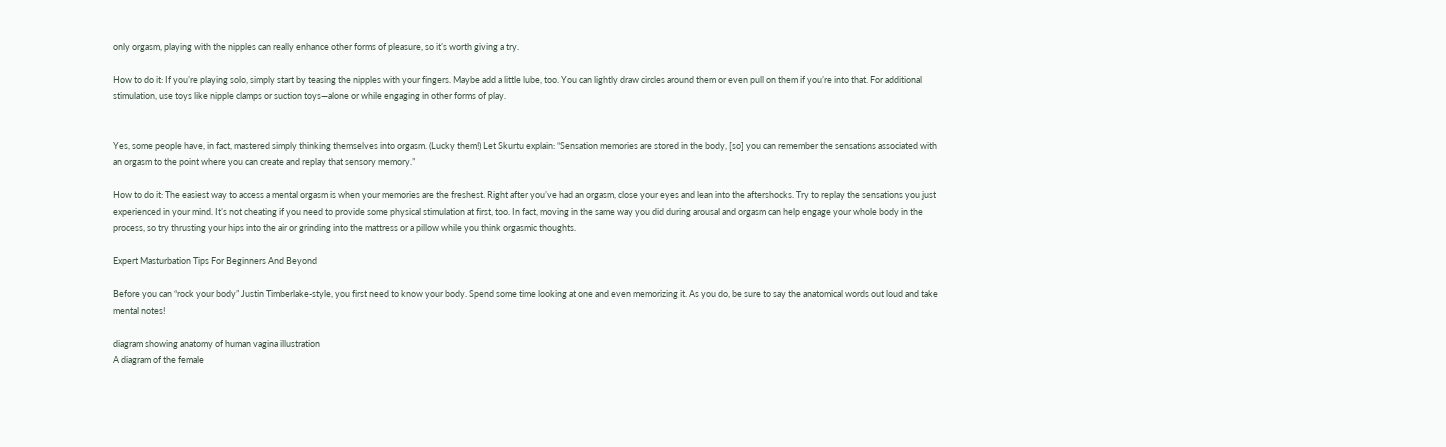only orgasm, playing with the nipples can really enhance other forms of pleasure, so it’s worth giving a try.

How to do it: If you’re playing solo, simply start by teasing the nipples with your fingers. Maybe add a little lube, too. You can lightly draw circles around them or even pull on them if you’re into that. For additional stimulation, use toys like nipple clamps or suction toys—alone or while engaging in other forms of play.


Yes, some people have, in fact, mastered simply thinking themselves into orgasm. (Lucky them!) Let Skurtu explain: “Sensation memories are stored in the body, [so] you can remember the sensations associated with an orgasm to the point where you can create and replay that sensory memory.”

How to do it: The easiest way to access a mental orgasm is when your memories are the freshest. Right after you’ve had an orgasm, close your eyes and lean into the aftershocks. Try to replay the sensations you just experienced in your mind. It’s not cheating if you need to provide some physical stimulation at first, too. In fact, moving in the same way you did during arousal and orgasm can help engage your whole body in the process, so try thrusting your hips into the air or grinding into the mattress or a pillow while you think orgasmic thoughts.

Expert Masturbation Tips For Beginners And Beyond

Before you can “rock your body” Justin Timberlake-style, you first need to know your body. Spend some time looking at one and even memorizing it. As you do, be sure to say the anatomical words out loud and take mental notes!

diagram showing anatomy of human vagina illustration
A diagram of the female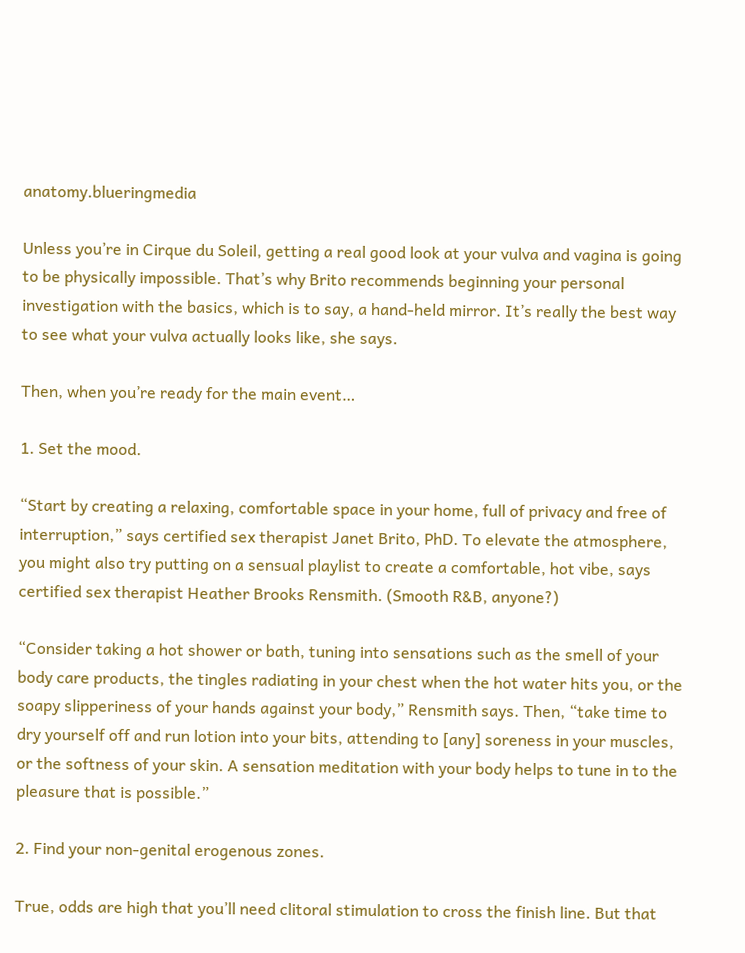anatomy.blueringmedia

Unless you’re in Cirque du Soleil, getting a real good look at your vulva and vagina is going to be physically impossible. That’s why Brito recommends beginning your personal investigation with the basics, which is to say, a hand-held mirror. It’s really the best way to see what your vulva actually looks like, she says.

Then, when you’re ready for the main event…

1. Set the mood.

“Start by creating a relaxing, comfortable space in your home, full of privacy and free of interruption,” says certified sex therapist Janet Brito, PhD. To elevate the atmosphere, you might also try putting on a sensual playlist to create a comfortable, hot vibe, says certified sex therapist Heather Brooks Rensmith. (Smooth R&B, anyone?)

“Consider taking a hot shower or bath, tuning into sensations such as the smell of your body care products, the tingles radiating in your chest when the hot water hits you, or the soapy slipperiness of your hands against your body,” Rensmith says. Then, “take time to dry yourself off and run lotion into your bits, attending to [any] soreness in your muscles, or the softness of your skin. A sensation meditation with your body helps to tune in to the pleasure that is possible.”

2. Find your non-genital erogenous zones.

True, odds are high that you’ll need clitoral stimulation to cross the finish line. But that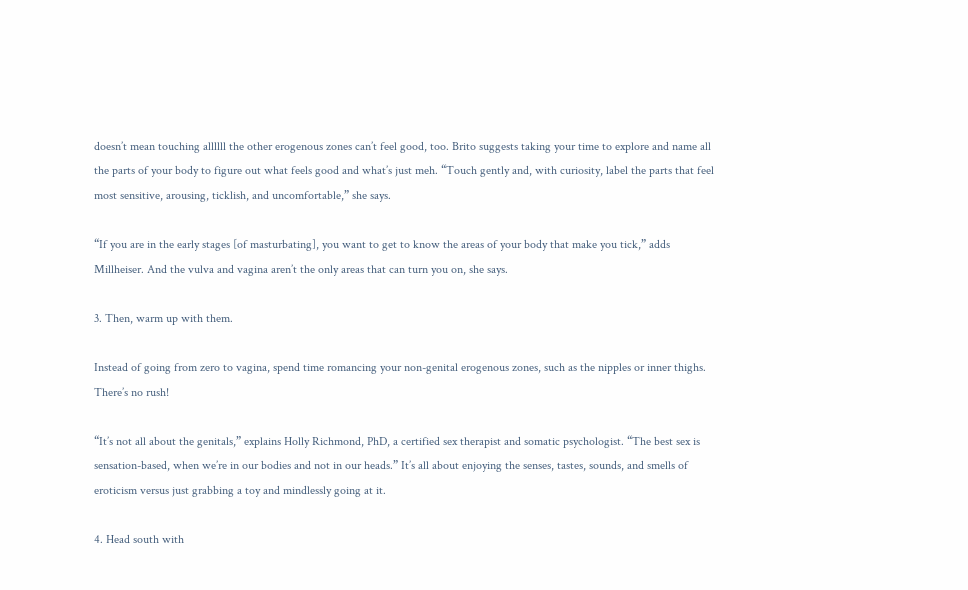doesn’t mean touching allllll the other erogenous zones can’t feel good, too. Brito suggests taking your time to explore and name all the parts of your body to figure out what feels good and what’s just meh. “Touch gently and, with curiosity, label the parts that feel most sensitive, arousing, ticklish, and uncomfortable,” she says.

“If you are in the early stages [of masturbating], you want to get to know the areas of your body that make you tick,” adds Millheiser. And the vulva and vagina aren’t the only areas that can turn you on, she says.

3. Then, warm up with them.

Instead of going from zero to vagina, spend time romancing your non-genital erogenous zones, such as the nipples or inner thighs. There’s no rush!

“It’s not all about the genitals,” explains Holly Richmond, PhD, a certified sex therapist and somatic psychologist. “The best sex is sensation-based, when we’re in our bodies and not in our heads.” It’s all about enjoying the senses, tastes, sounds, and smells of eroticism versus just grabbing a toy and mindlessly going at it.

4. Head south with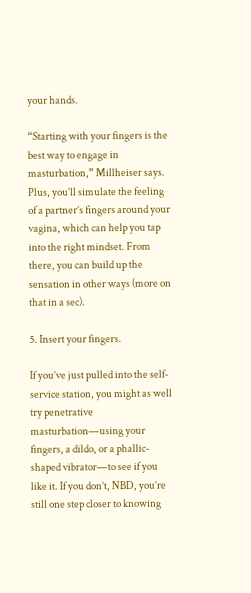your hands.

“Starting with your fingers is the best way to engage in masturbation,” Millheiser says. Plus, you’ll simulate the feeling of a partner’s fingers around your vagina, which can help you tap into the right mindset. From there, you can build up the sensation in other ways (more on that in a sec).

5. Insert your fingers.

If you’ve just pulled into the self-service station, you might as well try penetrative masturbation—using your fingers, a dildo, or a phallic-shaped vibrator—to see if you like it. If you don’t, NBD, you’re still one step closer to knowing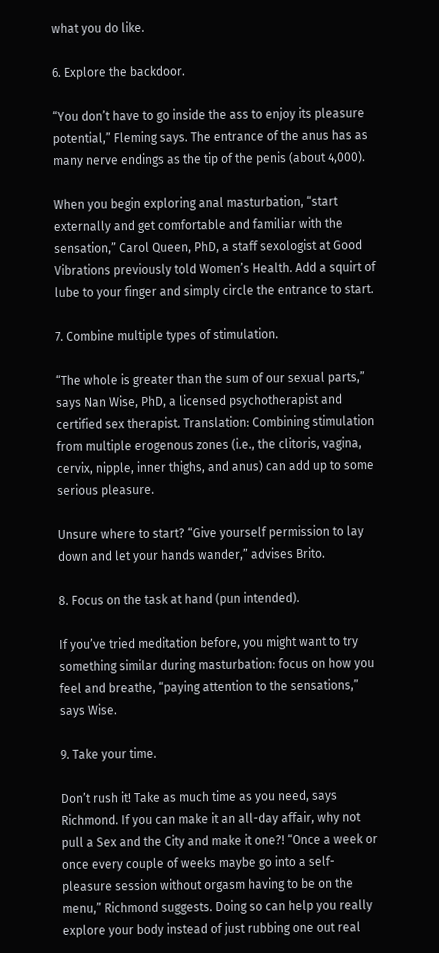what you do like.

6. Explore the backdoor.

“You don’t have to go inside the ass to enjoy its pleasure potential,” Fleming says. The entrance of the anus has as many nerve endings as the tip of the penis (about 4,000).

When you begin exploring anal masturbation, “start externally and get comfortable and familiar with the sensation,” Carol Queen, PhD, a staff sexologist at Good Vibrations previously told Women’s Health. Add a squirt of lube to your finger and simply circle the entrance to start.

7. Combine multiple types of stimulation.

“The whole is greater than the sum of our sexual parts,” says Nan Wise, PhD, a licensed psychotherapist and certified sex therapist. Translation: Combining stimulation from multiple erogenous zones (i.e., the clitoris, vagina, cervix, nipple, inner thighs, and anus) can add up to some serious pleasure.

Unsure where to start? “Give yourself permission to lay down and let your hands wander,” advises Brito.

8. Focus on the task at hand (pun intended).

If you’ve tried meditation before, you might want to try something similar during masturbation: focus on how you feel and breathe, “paying attention to the sensations,” says Wise.

9. Take your time.

Don’t rush it! Take as much time as you need, says Richmond. If you can make it an all-day affair, why not pull a Sex and the City and make it one?! “Once a week or once every couple of weeks maybe go into a self-pleasure session without orgasm having to be on the menu,” Richmond suggests. Doing so can help you really explore your body instead of just rubbing one out real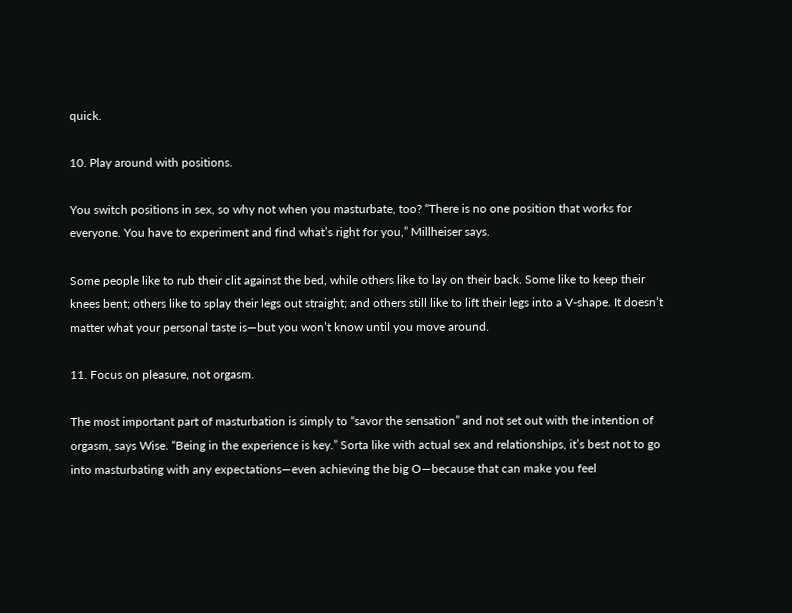quick.

10. Play around with positions.

You switch positions in sex, so why not when you masturbate, too? “There is no one position that works for everyone. You have to experiment and find what’s right for you,” Millheiser says.

Some people like to rub their clit against the bed, while others like to lay on their back. Some like to keep their knees bent; others like to splay their legs out straight; and others still like to lift their legs into a V-shape. It doesn’t matter what your personal taste is—but you won’t know until you move around.

11. Focus on pleasure, not orgasm.

The most important part of masturbation is simply to “savor the sensation” and not set out with the intention of orgasm, says Wise. “Being in the experience is key.” Sorta like with actual sex and relationships, it’s best not to go into masturbating with any expectations—even achieving the big O—because that can make you feel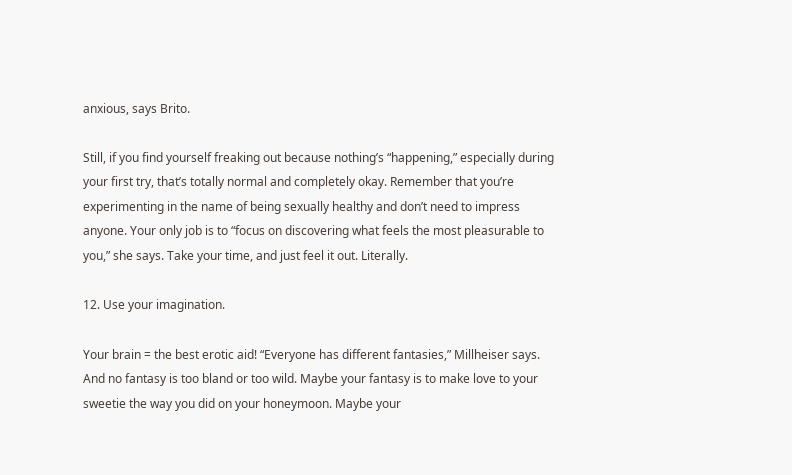anxious, says Brito.

Still, if you find yourself freaking out because nothing’s “happening,” especially during your first try, that’s totally normal and completely okay. Remember that you’re experimenting in the name of being sexually healthy and don’t need to impress anyone. Your only job is to “focus on discovering what feels the most pleasurable to you,” she says. Take your time, and just feel it out. Literally.

12. Use your imagination.

Your brain = the best erotic aid! “Everyone has different fantasies,” Millheiser says. And no fantasy is too bland or too wild. Maybe your fantasy is to make love to your sweetie the way you did on your honeymoon. Maybe your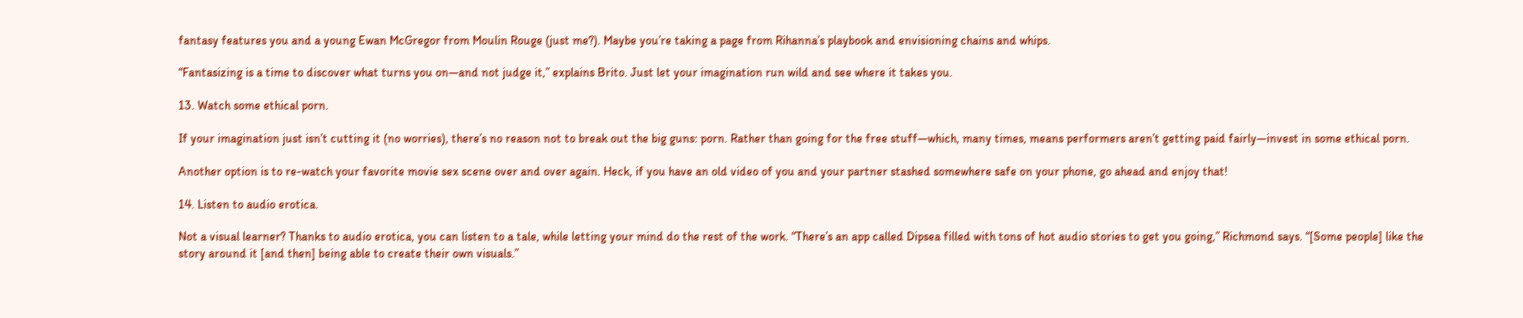fantasy features you and a young Ewan McGregor from Moulin Rouge (just me?). Maybe you’re taking a page from Rihanna’s playbook and envisioning chains and whips.

“Fantasizing is a time to discover what turns you on—and not judge it,” explains Brito. Just let your imagination run wild and see where it takes you.

13. Watch some ethical porn.

If your imagination just isn’t cutting it (no worries), there’s no reason not to break out the big guns: porn. Rather than going for the free stuff—which, many times, means performers aren’t getting paid fairly—invest in some ethical porn.

Another option is to re-watch your favorite movie sex scene over and over again. Heck, if you have an old video of you and your partner stashed somewhere safe on your phone, go ahead and enjoy that!

14. Listen to audio erotica.

Not a visual learner? Thanks to audio erotica, you can listen to a tale, while letting your mind do the rest of the work. “There’s an app called Dipsea filled with tons of hot audio stories to get you going,” Richmond says. “[Some people] like the story around it [and then] being able to create their own visuals.”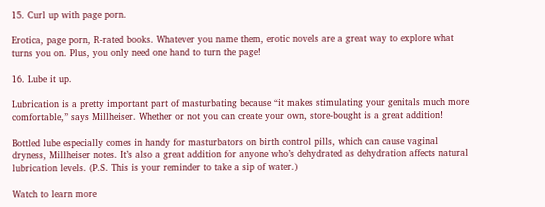15. Curl up with page porn.

Erotica, page porn, R-rated books. Whatever you name them, erotic novels are a great way to explore what turns you on. Plus, you only need one hand to turn the page!

16. Lube it up.

Lubrication is a pretty important part of masturbating because “it makes stimulating your genitals much more comfortable,” says Millheiser. Whether or not you can create your own, store-bought is a great addition!

Bottled lube especially comes in handy for masturbators on birth control pills, which can cause vaginal dryness, Millheiser notes. It’s also a great addition for anyone who’s dehydrated as dehydration affects natural lubrication levels. (P.S. This is your reminder to take a sip of water.)

Watch to learn more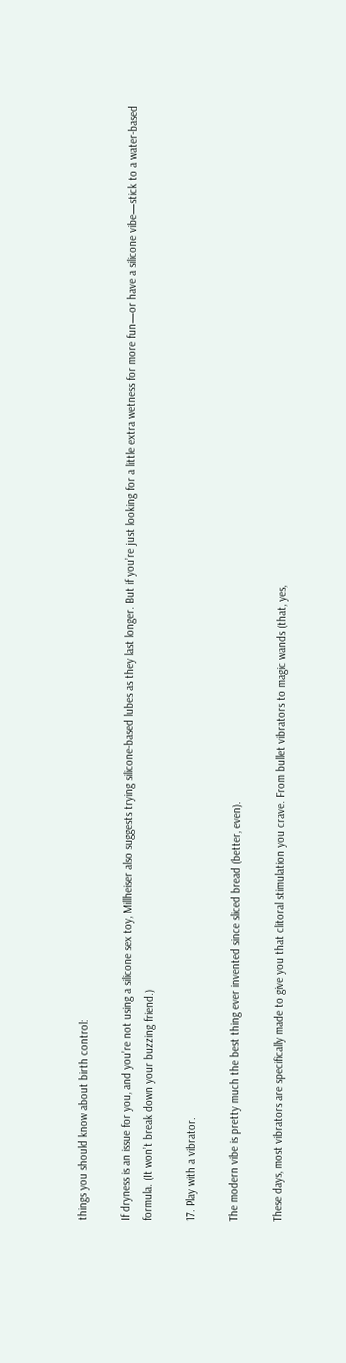things you should know about birth control:

If dryness is an issue for you, and you’re not using a silicone sex toy, Millheiser also suggests trying silicone-based lubes as they last longer. But if you’re just looking for a little extra wetness for more fun—or have a silicone vibe—stick to a water-based formula. (It won’t break down your buzzing friend.)

17. Play with a vibrator.

The modern vibe is pretty much the best thing ever invented since sliced bread (better, even).

These days, most vibrators are specifically made to give you that clitoral stimulation you crave. From bullet vibrators to magic wands (that, yes,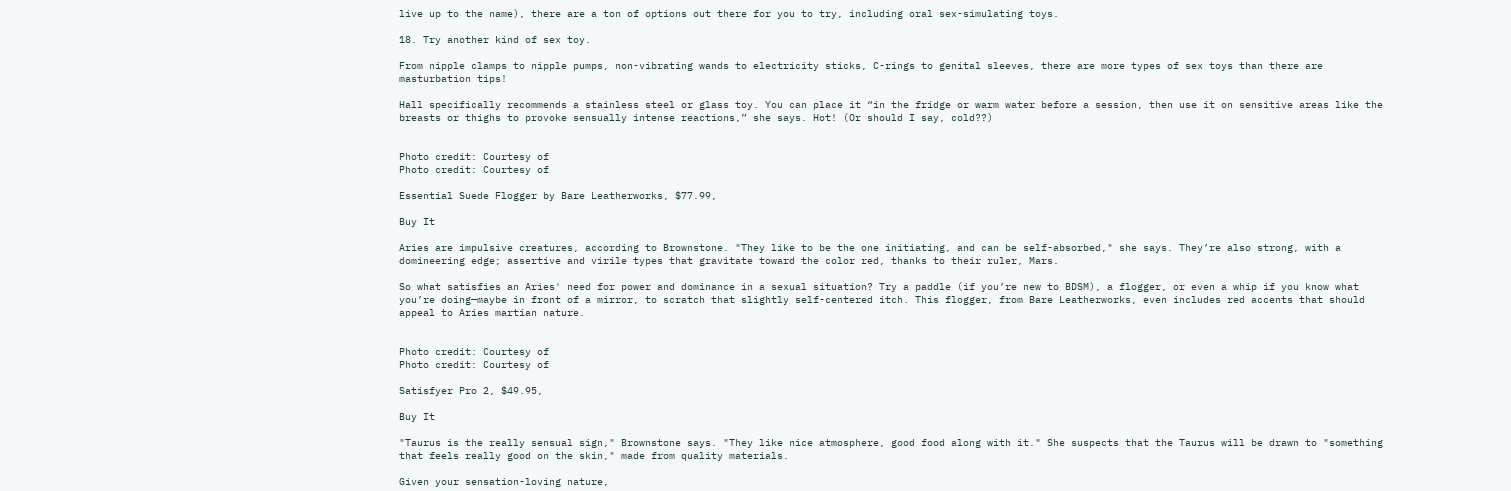live up to the name), there are a ton of options out there for you to try, including oral sex-simulating toys.

18. Try another kind of sex toy.

From nipple clamps to nipple pumps, non-vibrating wands to electricity sticks, C-rings to genital sleeves, there are more types of sex toys than there are masturbation tips!

Hall specifically recommends a stainless steel or glass toy. You can place it “in the fridge or warm water before a session, then use it on sensitive areas like the breasts or thighs to provoke sensually intense reactions,” she says. Hot! (Or should I say, cold??)


Photo credit: Courtesy of
Photo credit: Courtesy of

Essential Suede Flogger by Bare Leatherworks, $77.99,

Buy It

Aries are impulsive creatures, according to Brownstone. "They like to be the one initiating, and can be self-absorbed," she says. They’re also strong, with a domineering edge; assertive and virile types that gravitate toward the color red, thanks to their ruler, Mars.

So what satisfies an Aries' need for power and dominance in a sexual situation? Try a paddle (if you’re new to BDSM), a flogger, or even a whip if you know what you’re doing—maybe in front of a mirror, to scratch that slightly self-centered itch. This flogger, from Bare Leatherworks, even includes red accents that should appeal to Aries martian nature.


Photo credit: Courtesy of
Photo credit: Courtesy of

Satisfyer Pro 2, $49.95,

Buy It

"Taurus is the really sensual sign," Brownstone says. "They like nice atmosphere, good food along with it." She suspects that the Taurus will be drawn to "something that feels really good on the skin," made from quality materials.

Given your sensation-loving nature,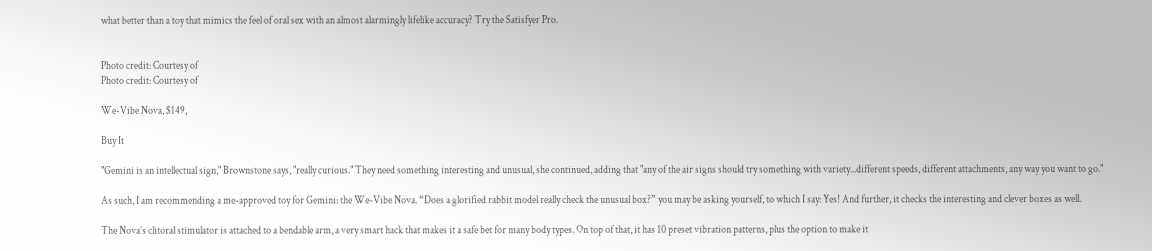what better than a toy that mimics the feel of oral sex with an almost alarmingly lifelike accuracy? Try the Satisfyer Pro.


Photo credit: Courtesy of
Photo credit: Courtesy of

We-Vibe Nova, $149,

Buy It

"Gemini is an intellectual sign," Brownstone says, "really curious." They need something interesting and unusual, she continued, adding that "any of the air signs should try something with variety...different speeds, different attachments, any way you want to go."

As such, I am recommending a me-approved toy for Gemini: the We-Vibe Nova. “Does a glorified rabbit model really check the unusual box?” you may be asking yourself, to which I say: Yes! And further, it checks the interesting and clever boxes as well.

The Nova’s clitoral stimulator is attached to a bendable arm, a very smart hack that makes it a safe bet for many body types. On top of that, it has 10 preset vibration patterns, plus the option to make it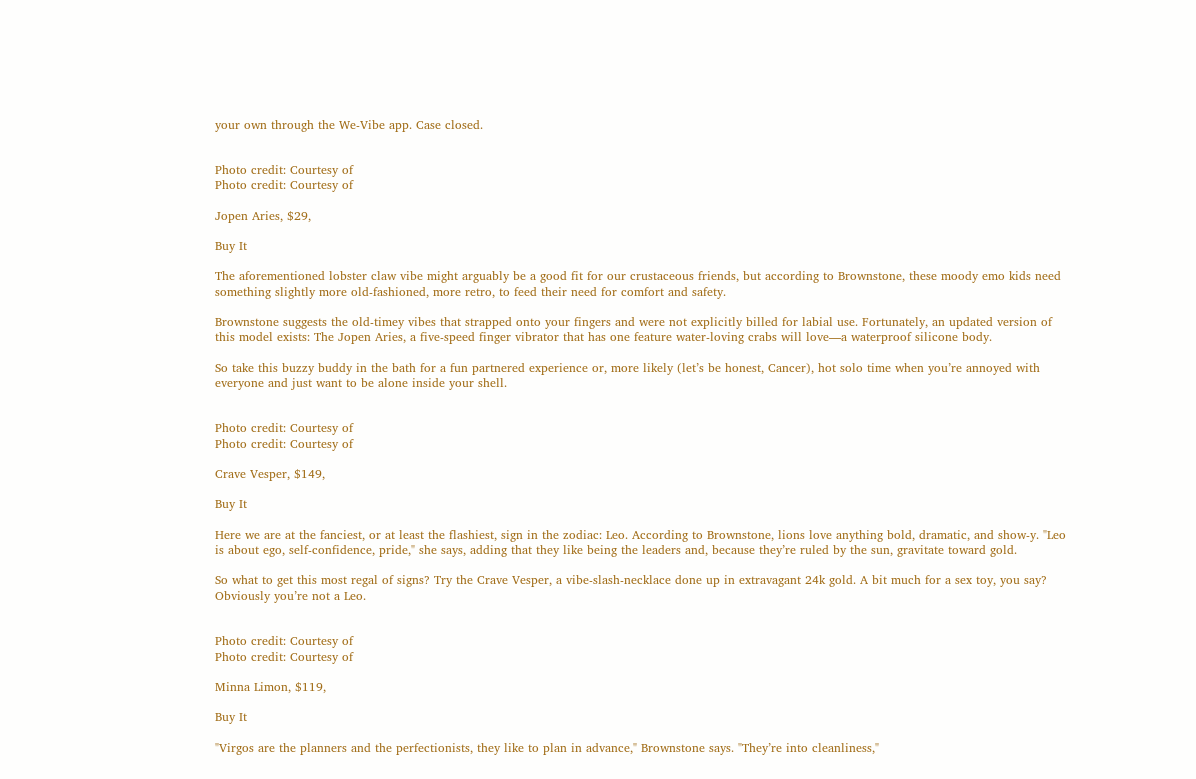your own through the We-Vibe app. Case closed.


Photo credit: Courtesy of
Photo credit: Courtesy of

Jopen Aries, $29,

Buy It

The aforementioned lobster claw vibe might arguably be a good fit for our crustaceous friends, but according to Brownstone, these moody emo kids need something slightly more old-fashioned, more retro, to feed their need for comfort and safety.

Brownstone suggests the old-timey vibes that strapped onto your fingers and were not explicitly billed for labial use. Fortunately, an updated version of this model exists: The Jopen Aries, a five-speed finger vibrator that has one feature water-loving crabs will love—a waterproof silicone body.

So take this buzzy buddy in the bath for a fun partnered experience or, more likely (let’s be honest, Cancer), hot solo time when you’re annoyed with everyone and just want to be alone inside your shell.


Photo credit: Courtesy of
Photo credit: Courtesy of

Crave Vesper, $149,

Buy It

Here we are at the fanciest, or at least the flashiest, sign in the zodiac: Leo. According to Brownstone, lions love anything bold, dramatic, and show-y. "Leo is about ego, self-confidence, pride," she says, adding that they like being the leaders and, because they’re ruled by the sun, gravitate toward gold.

So what to get this most regal of signs? Try the Crave Vesper, a vibe-slash-necklace done up in extravagant 24k gold. A bit much for a sex toy, you say? Obviously you’re not a Leo.


Photo credit: Courtesy of
Photo credit: Courtesy of

Minna Limon, $119,

Buy It

"Virgos are the planners and the perfectionists, they like to plan in advance," Brownstone says. "They’re into cleanliness,"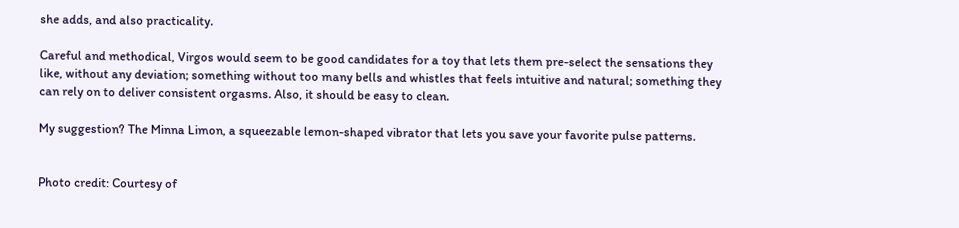she adds, and also practicality.

Careful and methodical, Virgos would seem to be good candidates for a toy that lets them pre-select the sensations they like, without any deviation; something without too many bells and whistles that feels intuitive and natural; something they can rely on to deliver consistent orgasms. Also, it should be easy to clean.

My suggestion? The Minna Limon, a squeezable lemon-shaped vibrator that lets you save your favorite pulse patterns.


Photo credit: Courtesy of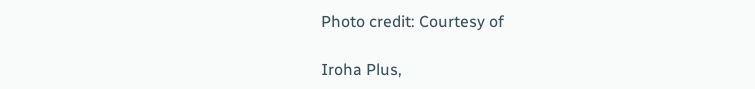Photo credit: Courtesy of

Iroha Plus,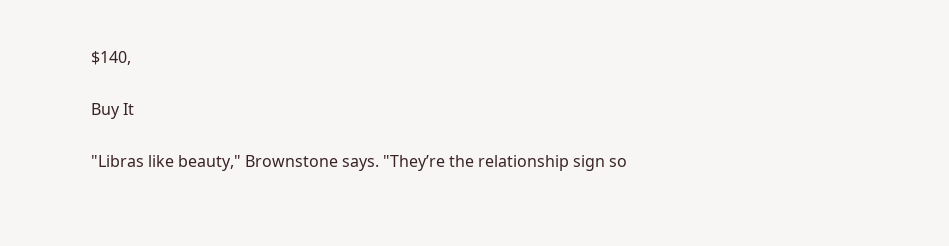$140,

Buy It

"Libras like beauty," Brownstone says. "They’re the relationship sign so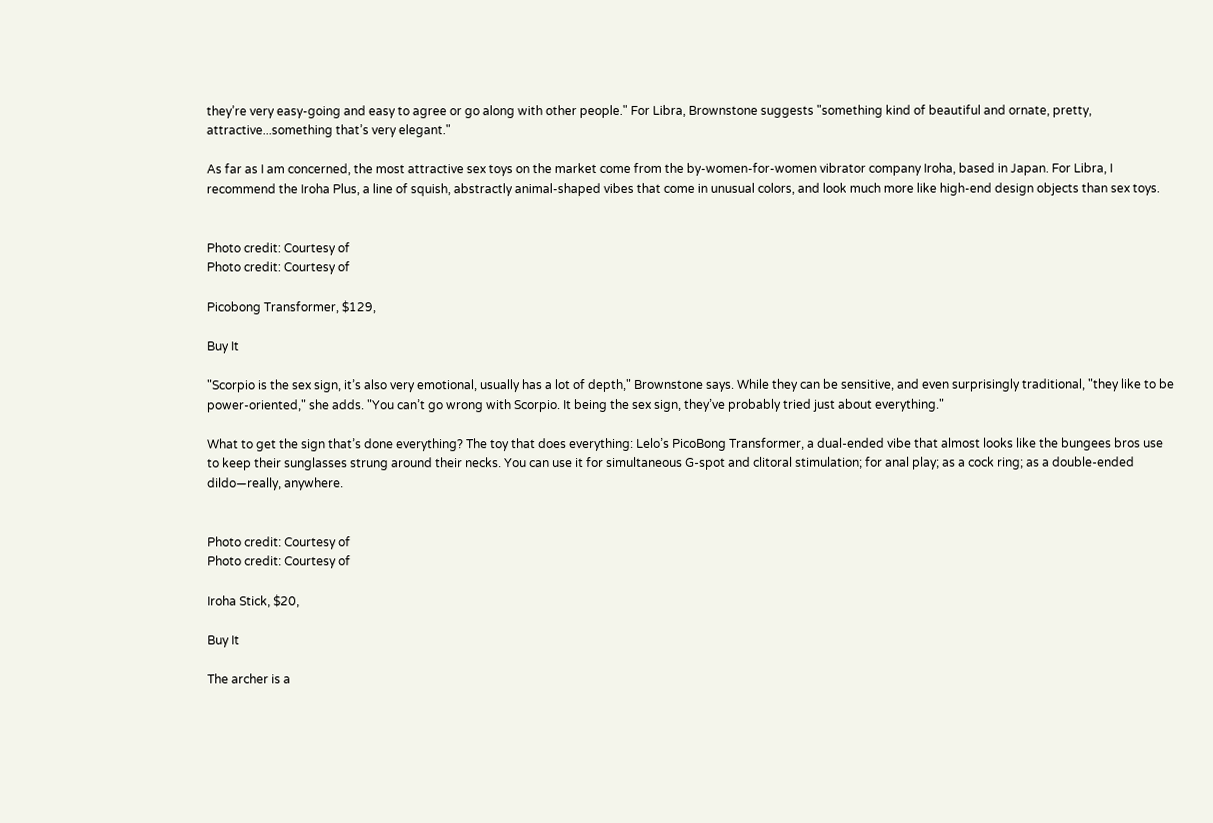they’re very easy-going and easy to agree or go along with other people." For Libra, Brownstone suggests "something kind of beautiful and ornate, pretty, attractive...something that’s very elegant."

As far as I am concerned, the most attractive sex toys on the market come from the by-women-for-women vibrator company Iroha, based in Japan. For Libra, I recommend the Iroha Plus, a line of squish, abstractly animal-shaped vibes that come in unusual colors, and look much more like high-end design objects than sex toys.


Photo credit: Courtesy of
Photo credit: Courtesy of

Picobong Transformer, $129,

Buy It

"Scorpio is the sex sign, it’s also very emotional, usually has a lot of depth," Brownstone says. While they can be sensitive, and even surprisingly traditional, "they like to be power-oriented," she adds. "You can’t go wrong with Scorpio. It being the sex sign, they’ve probably tried just about everything."

What to get the sign that’s done everything? The toy that does everything: Lelo’s PicoBong Transformer, a dual-ended vibe that almost looks like the bungees bros use to keep their sunglasses strung around their necks. You can use it for simultaneous G-spot and clitoral stimulation; for anal play; as a cock ring; as a double-ended dildo—really, anywhere.


Photo credit: Courtesy of
Photo credit: Courtesy of

Iroha Stick, $20,

Buy It

The archer is a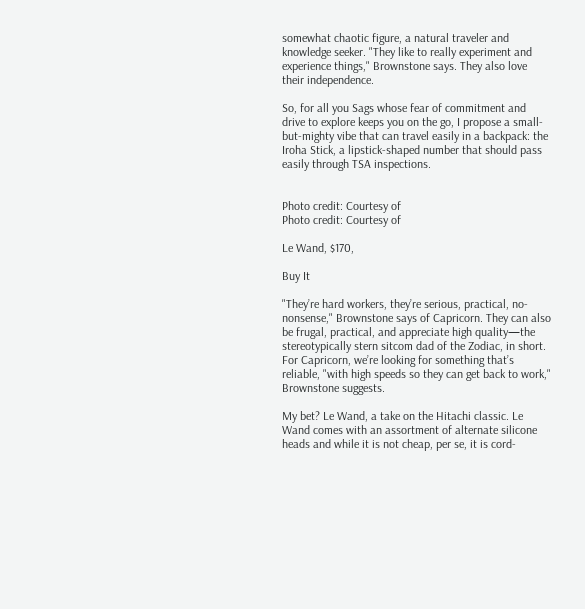somewhat chaotic figure, a natural traveler and knowledge seeker. "They like to really experiment and experience things," Brownstone says. They also love their independence.

So, for all you Sags whose fear of commitment and drive to explore keeps you on the go, I propose a small-but-mighty vibe that can travel easily in a backpack: the Iroha Stick, a lipstick-shaped number that should pass easily through TSA inspections.


Photo credit: Courtesy of
Photo credit: Courtesy of

Le Wand, $170,

Buy It

"They’re hard workers, they’re serious, practical, no-nonsense," Brownstone says of Capricorn. They can also be frugal, practical, and appreciate high quality—the stereotypically stern sitcom dad of the Zodiac, in short. For Capricorn, we’re looking for something that’s reliable, "with high speeds so they can get back to work," Brownstone suggests.

My bet? Le Wand, a take on the Hitachi classic. Le Wand comes with an assortment of alternate silicone heads and while it is not cheap, per se, it is cord-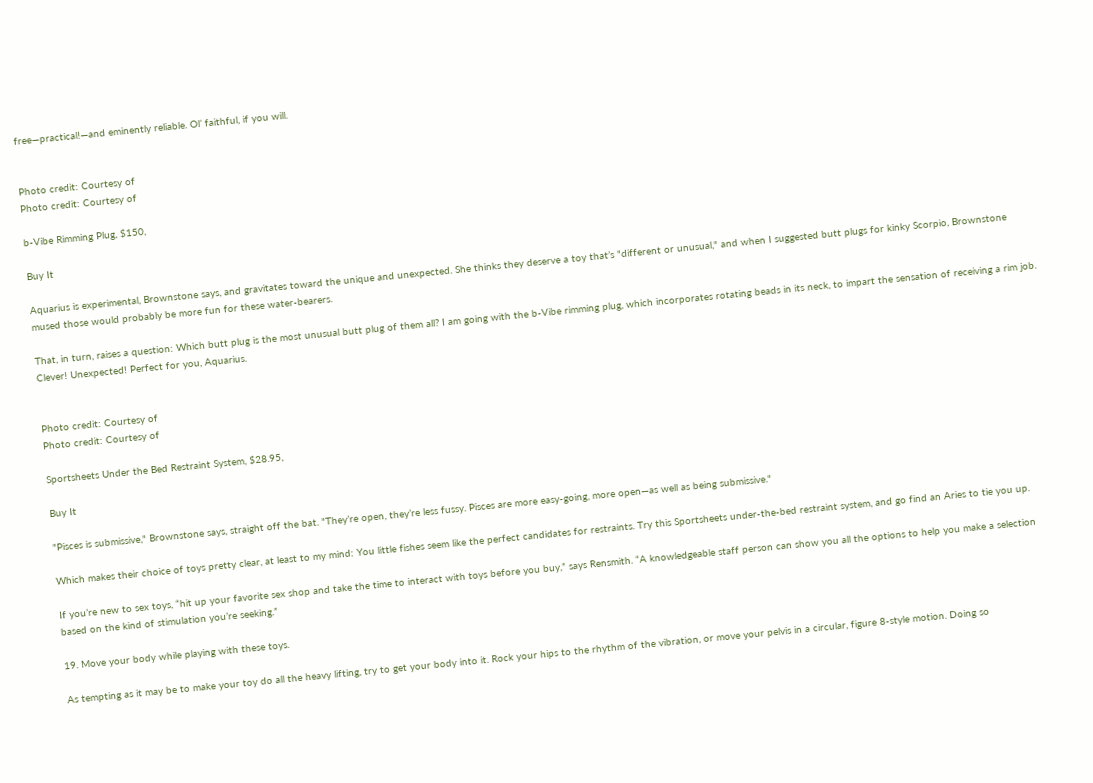free—practical!—and eminently reliable. Ol’ faithful, if you will.


Photo credit: Courtesy of
Photo credit: Courtesy of

b-Vibe Rimming Plug, $150,

Buy It

Aquarius is experimental, Brownstone says, and gravitates toward the unique and unexpected. She thinks they deserve a toy that’s "different or unusual," and when I suggested butt plugs for kinky Scorpio, Brownstone mused those would probably be more fun for these water-bearers.

That, in turn, raises a question: Which butt plug is the most unusual butt plug of them all? I am going with the b-Vibe rimming plug, which incorporates rotating beads in its neck, to impart the sensation of receiving a rim job. Clever! Unexpected! Perfect for you, Aquarius.


Photo credit: Courtesy of
Photo credit: Courtesy of

Sportsheets Under the Bed Restraint System, $28.95,

Buy It

"Pisces is submissive," Brownstone says, straight off the bat. "They’re open, they’re less fussy. Pisces are more easy-going, more open—as well as being submissive."

Which makes their choice of toys pretty clear, at least to my mind: You little fishes seem like the perfect candidates for restraints. Try this Sportsheets under-the-bed restraint system, and go find an Aries to tie you up.

If you’re new to sex toys, “hit up your favorite sex shop and take the time to interact with toys before you buy,” says Rensmith. “A knowledgeable staff person can show you all the options to help you make a selection based on the kind of stimulation you’re seeking.”

19. Move your body while playing with these toys.

As tempting as it may be to make your toy do all the heavy lifting, try to get your body into it. Rock your hips to the rhythm of the vibration, or move your pelvis in a circular, figure 8-style motion. Doing so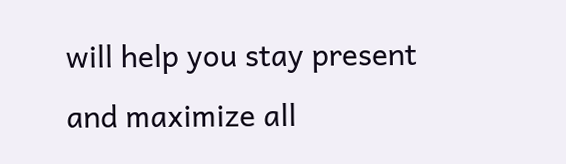will help you stay present and maximize all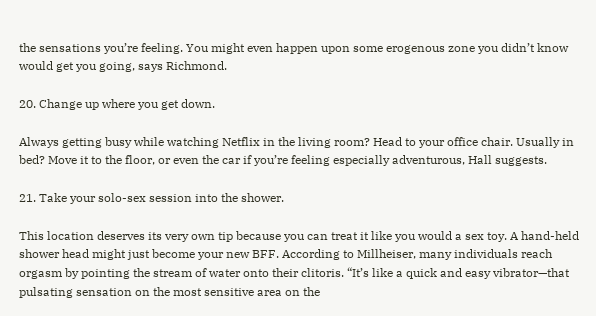the sensations you’re feeling. You might even happen upon some erogenous zone you didn’t know would get you going, says Richmond.

20. Change up where you get down.

Always getting busy while watching Netflix in the living room? Head to your office chair. Usually in bed? Move it to the floor, or even the car if you’re feeling especially adventurous, Hall suggests.

21. Take your solo-sex session into the shower.

This location deserves its very own tip because you can treat it like you would a sex toy. A hand-held shower head might just become your new BFF. According to Millheiser, many individuals reach orgasm by pointing the stream of water onto their clitoris. “It’s like a quick and easy vibrator—that pulsating sensation on the most sensitive area on the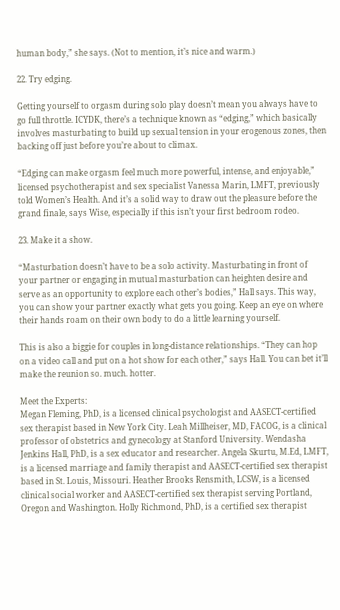human body,” she says. (Not to mention, it’s nice and warm.)

22. Try edging.

Getting yourself to orgasm during solo play doesn’t mean you always have to go full throttle. ICYDK, there’s a technique known as “edging,” which basically involves masturbating to build up sexual tension in your erogenous zones, then backing off just before you’re about to climax.

“Edging can make orgasm feel much more powerful, intense, and enjoyable,” licensed psychotherapist and sex specialist Vanessa Marin, LMFT, previously told Women’s Health. And it’s a solid way to draw out the pleasure before the grand finale, says Wise, especially if this isn’t your first bedroom rodeo.

23. Make it a show.

“Masturbation doesn’t have to be a solo activity. Masturbating in front of your partner or engaging in mutual masturbation can heighten desire and serve as an opportunity to explore each other’s bodies,” Hall says. This way, you can show your partner exactly what gets you going. Keep an eye on where their hands roam on their own body to do a little learning yourself.

This is also a biggie for couples in long-distance relationships. “They can hop on a video call and put on a hot show for each other,” says Hall. You can bet it’ll make the reunion so. much. hotter.

Meet the Experts:
Megan Fleming, PhD, is a licensed clinical psychologist and AASECT-certified sex therapist based in New York City. Leah Millheiser, MD, FACOG, is a clinical professor of obstetrics and gynecology at Stanford University. Wendasha Jenkins Hall, PhD, is a sex educator and researcher. Angela Skurtu, M.Ed, LMFT, is a licensed marriage and family therapist and AASECT-certified sex therapist based in St. Louis, Missouri. Heather Brooks Rensmith, LCSW, is a licensed clinical social worker and AASECT-certified sex therapist serving Portland, Oregon and Washington. Holly Richmond, PhD, is a certified sex therapist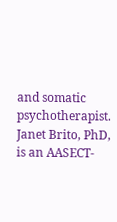and somatic psychotherapist. Janet Brito, PhD, is an AASECT-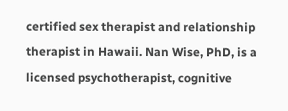certified sex therapist and relationship therapist in Hawaii. Nan Wise, PhD, is a licensed psychotherapist, cognitive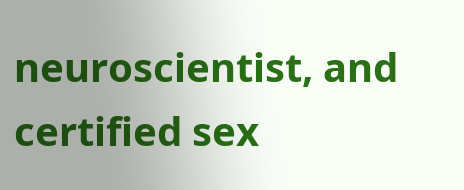neuroscientist, and certified sex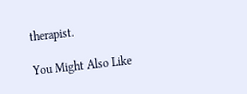therapist.

You Might Also Like